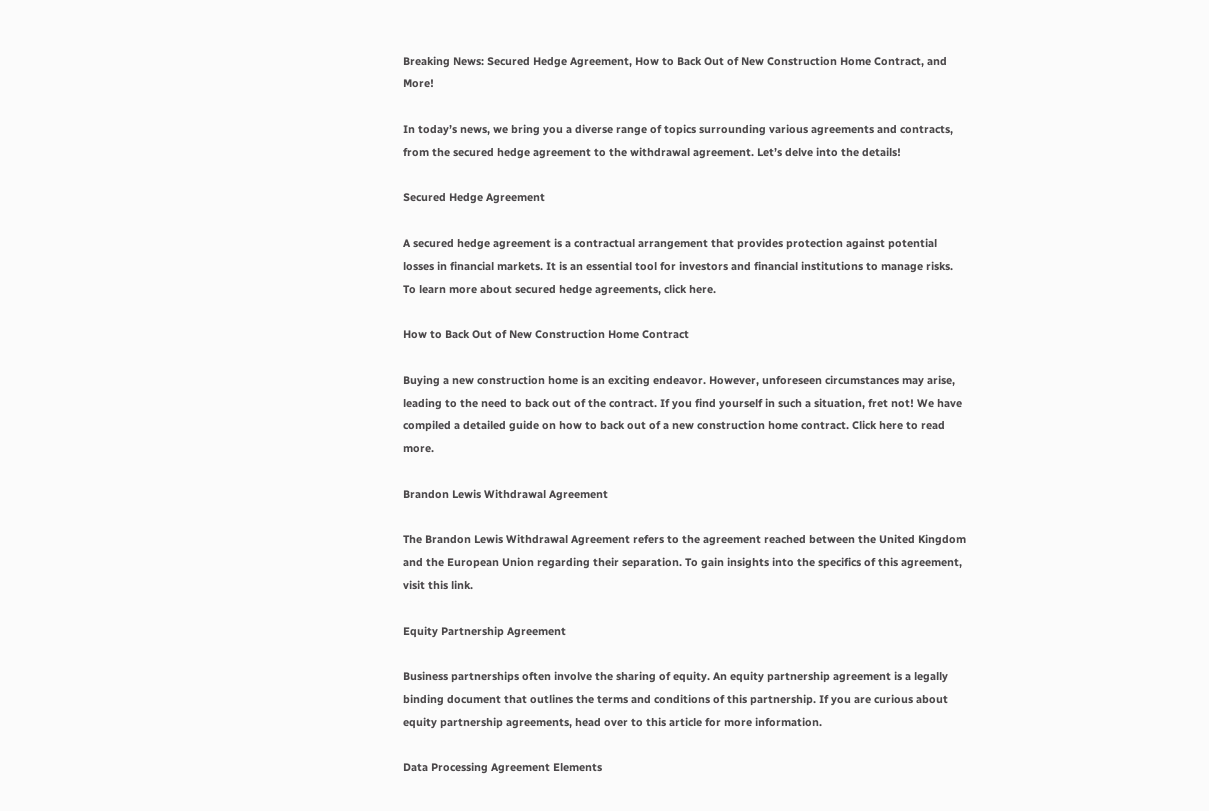Breaking News: Secured Hedge Agreement, How to Back Out of New Construction Home Contract, and More!

In today’s news, we bring you a diverse range of topics surrounding various agreements and contracts, from the secured hedge agreement to the withdrawal agreement. Let’s delve into the details!

Secured Hedge Agreement

A secured hedge agreement is a contractual arrangement that provides protection against potential losses in financial markets. It is an essential tool for investors and financial institutions to manage risks. To learn more about secured hedge agreements, click here.

How to Back Out of New Construction Home Contract

Buying a new construction home is an exciting endeavor. However, unforeseen circumstances may arise, leading to the need to back out of the contract. If you find yourself in such a situation, fret not! We have compiled a detailed guide on how to back out of a new construction home contract. Click here to read more.

Brandon Lewis Withdrawal Agreement

The Brandon Lewis Withdrawal Agreement refers to the agreement reached between the United Kingdom and the European Union regarding their separation. To gain insights into the specifics of this agreement, visit this link.

Equity Partnership Agreement

Business partnerships often involve the sharing of equity. An equity partnership agreement is a legally binding document that outlines the terms and conditions of this partnership. If you are curious about equity partnership agreements, head over to this article for more information.

Data Processing Agreement Elements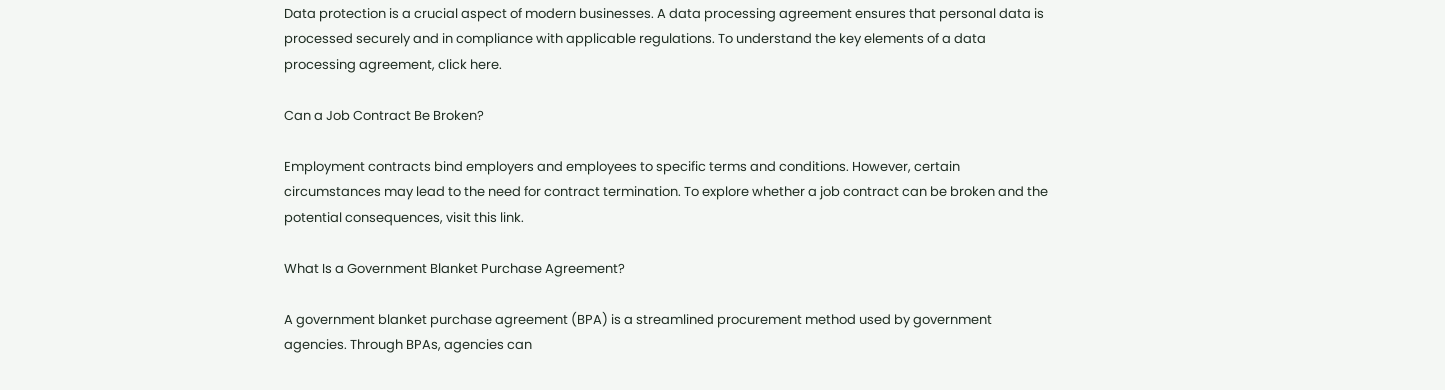Data protection is a crucial aspect of modern businesses. A data processing agreement ensures that personal data is processed securely and in compliance with applicable regulations. To understand the key elements of a data processing agreement, click here.

Can a Job Contract Be Broken?

Employment contracts bind employers and employees to specific terms and conditions. However, certain circumstances may lead to the need for contract termination. To explore whether a job contract can be broken and the potential consequences, visit this link.

What Is a Government Blanket Purchase Agreement?

A government blanket purchase agreement (BPA) is a streamlined procurement method used by government agencies. Through BPAs, agencies can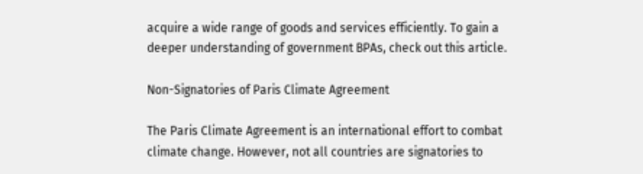acquire a wide range of goods and services efficiently. To gain a deeper understanding of government BPAs, check out this article.

Non-Signatories of Paris Climate Agreement

The Paris Climate Agreement is an international effort to combat climate change. However, not all countries are signatories to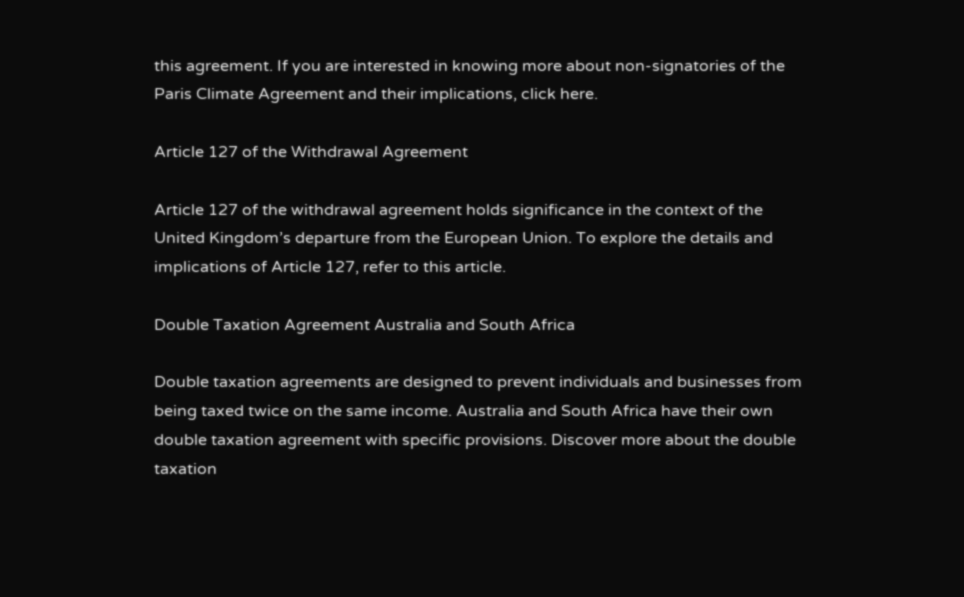this agreement. If you are interested in knowing more about non-signatories of the Paris Climate Agreement and their implications, click here.

Article 127 of the Withdrawal Agreement

Article 127 of the withdrawal agreement holds significance in the context of the United Kingdom’s departure from the European Union. To explore the details and implications of Article 127, refer to this article.

Double Taxation Agreement Australia and South Africa

Double taxation agreements are designed to prevent individuals and businesses from being taxed twice on the same income. Australia and South Africa have their own double taxation agreement with specific provisions. Discover more about the double taxation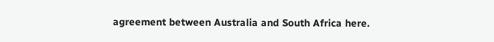agreement between Australia and South Africa here.